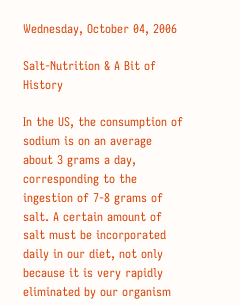Wednesday, October 04, 2006

Salt-Nutrition & A Bit of History

In the US, the consumption of sodium is on an average about 3 grams a day, corresponding to the ingestion of 7-8 grams of salt. A certain amount of salt must be incorporated daily in our diet, not only because it is very rapidly eliminated by our organism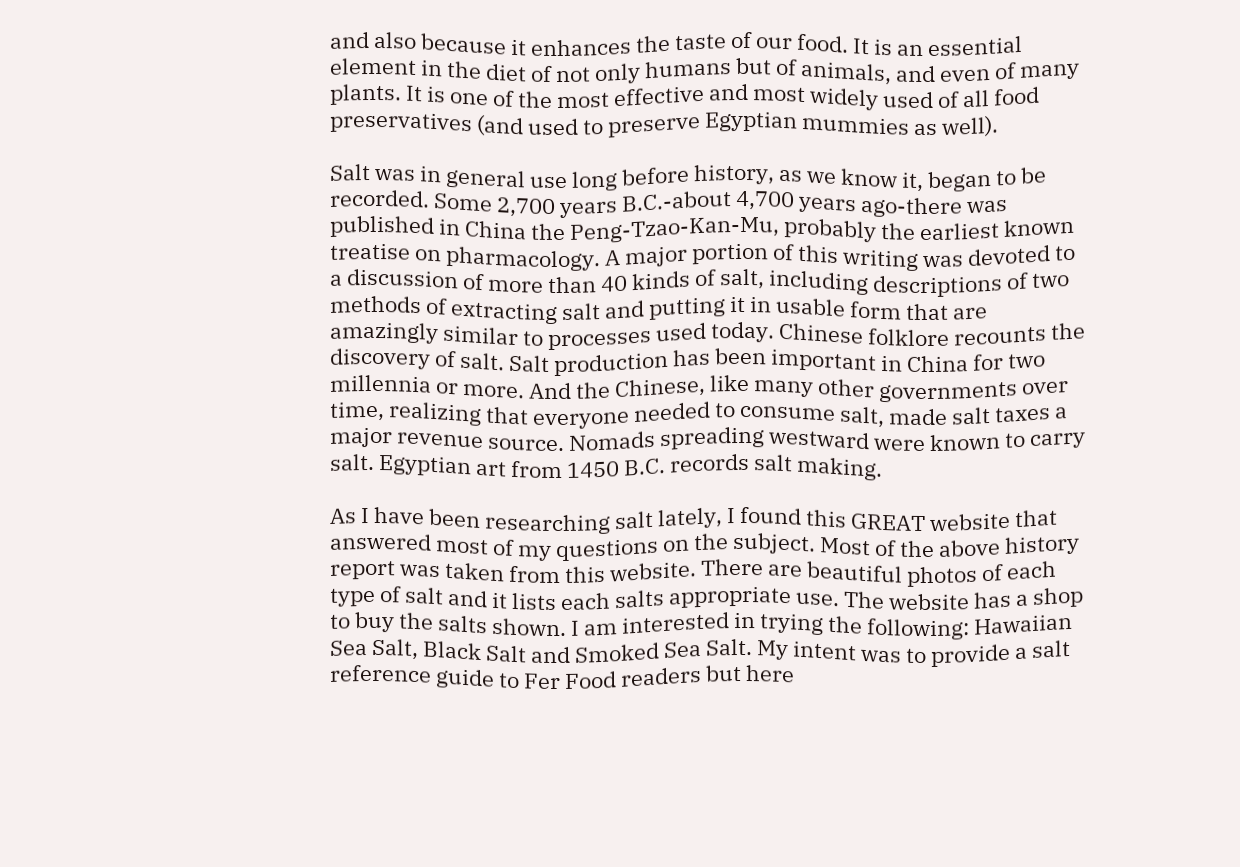and also because it enhances the taste of our food. It is an essential element in the diet of not only humans but of animals, and even of many plants. It is one of the most effective and most widely used of all food preservatives (and used to preserve Egyptian mummies as well).

Salt was in general use long before history, as we know it, began to be recorded. Some 2,700 years B.C.-about 4,700 years ago-there was published in China the Peng-Tzao-Kan-Mu, probably the earliest known treatise on pharmacology. A major portion of this writing was devoted to a discussion of more than 40 kinds of salt, including descriptions of two methods of extracting salt and putting it in usable form that are amazingly similar to processes used today. Chinese folklore recounts the discovery of salt. Salt production has been important in China for two millennia or more. And the Chinese, like many other governments over time, realizing that everyone needed to consume salt, made salt taxes a major revenue source. Nomads spreading westward were known to carry salt. Egyptian art from 1450 B.C. records salt making.

As I have been researching salt lately, I found this GREAT website that answered most of my questions on the subject. Most of the above history report was taken from this website. There are beautiful photos of each type of salt and it lists each salts appropriate use. The website has a shop to buy the salts shown. I am interested in trying the following: Hawaiian Sea Salt, Black Salt and Smoked Sea Salt. My intent was to provide a salt reference guide to Fer Food readers but here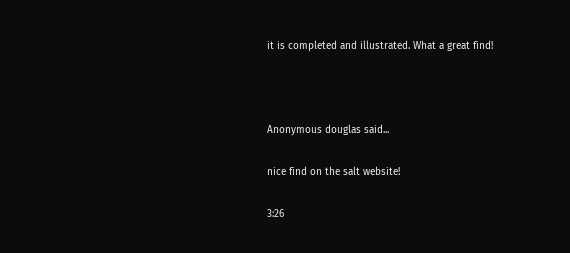it is completed and illustrated. What a great find!



Anonymous douglas said...

nice find on the salt website!

3:26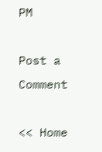PM

Post a Comment

<< Home